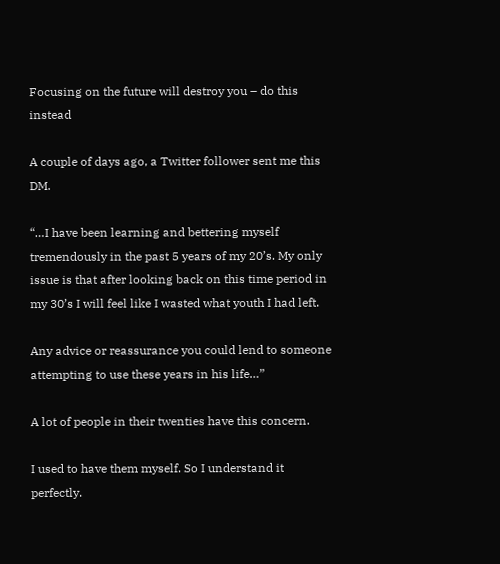Focusing on the future will destroy you – do this instead

A couple of days ago, a Twitter follower sent me this DM.

“…I have been learning and bettering myself tremendously in the past 5 years of my 20’s. My only issue is that after looking back on this time period in my 30’s I will feel like I wasted what youth I had left.

Any advice or reassurance you could lend to someone attempting to use these years in his life…”

A lot of people in their twenties have this concern.

I used to have them myself. So I understand it perfectly.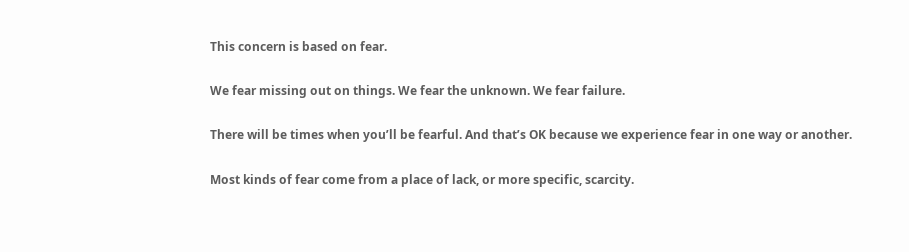This concern is based on fear.

We fear missing out on things. We fear the unknown. We fear failure.

There will be times when you’ll be fearful. And that’s OK because we experience fear in one way or another.

Most kinds of fear come from a place of lack, or more specific, scarcity.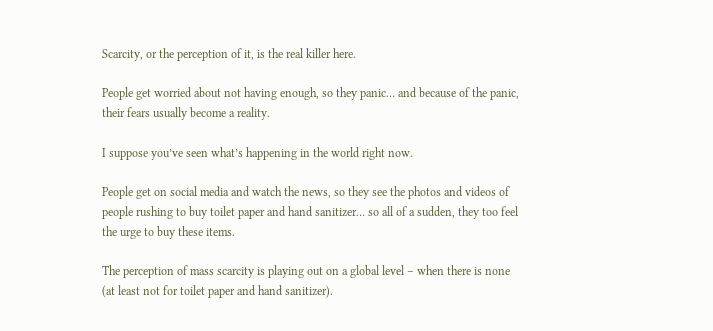Scarcity, or the perception of it, is the real killer here.

People get worried about not having enough, so they panic… and because of the panic, their fears usually become a reality.

I suppose you’ve seen what’s happening in the world right now.

People get on social media and watch the news, so they see the photos and videos of people rushing to buy toilet paper and hand sanitizer… so all of a sudden, they too feel the urge to buy these items.

The perception of mass scarcity is playing out on a global level – when there is none (at least not for toilet paper and hand sanitizer).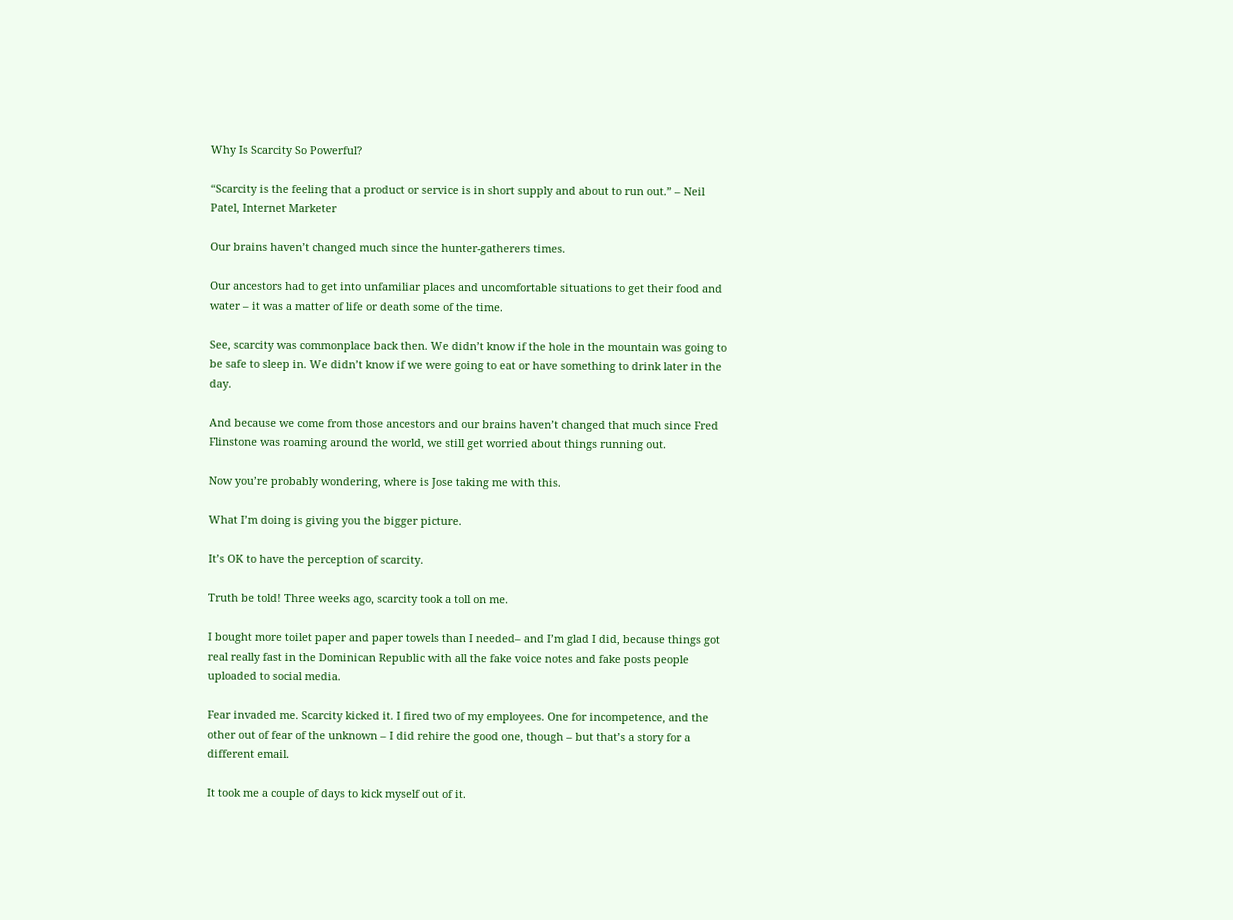Why Is Scarcity So Powerful?

“Scarcity is the feeling that a product or service is in short supply and about to run out.” – Neil Patel, Internet Marketer

Our brains haven’t changed much since the hunter-gatherers times.

Our ancestors had to get into unfamiliar places and uncomfortable situations to get their food and water – it was a matter of life or death some of the time.

See, scarcity was commonplace back then. We didn’t know if the hole in the mountain was going to be safe to sleep in. We didn’t know if we were going to eat or have something to drink later in the day.

And because we come from those ancestors and our brains haven’t changed that much since Fred Flinstone was roaming around the world, we still get worried about things running out.

Now you’re probably wondering, where is Jose taking me with this.

What I’m doing is giving you the bigger picture.

It’s OK to have the perception of scarcity.

Truth be told! Three weeks ago, scarcity took a toll on me.

I bought more toilet paper and paper towels than I needed– and I’m glad I did, because things got real really fast in the Dominican Republic with all the fake voice notes and fake posts people uploaded to social media.

Fear invaded me. Scarcity kicked it. I fired two of my employees. One for incompetence, and the other out of fear of the unknown – I did rehire the good one, though – but that’s a story for a different email.

It took me a couple of days to kick myself out of it.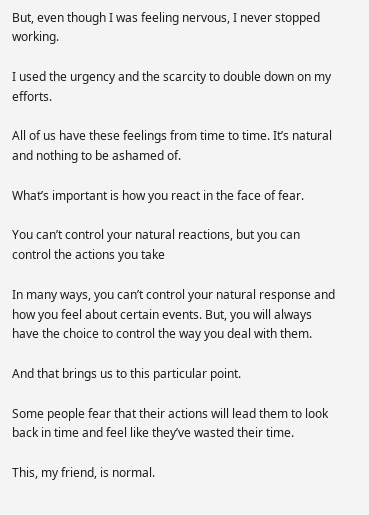But, even though I was feeling nervous, I never stopped working.

I used the urgency and the scarcity to double down on my efforts.

All of us have these feelings from time to time. It’s natural and nothing to be ashamed of.

What’s important is how you react in the face of fear.

You can’t control your natural reactions, but you can control the actions you take

In many ways, you can’t control your natural response and how you feel about certain events. But, you will always have the choice to control the way you deal with them.

And that brings us to this particular point.

Some people fear that their actions will lead them to look back in time and feel like they’ve wasted their time.

This, my friend, is normal.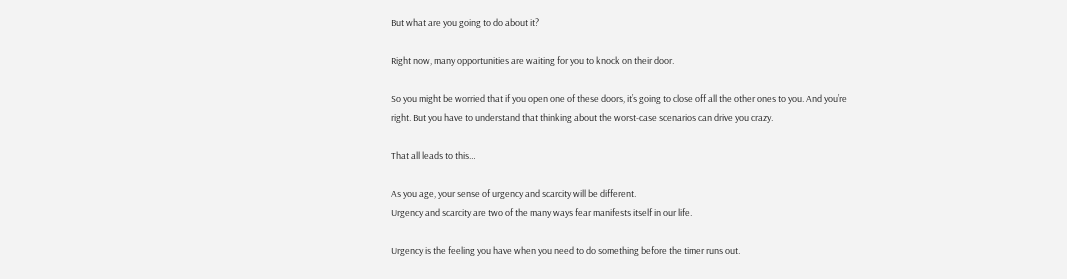But what are you going to do about it?

Right now, many opportunities are waiting for you to knock on their door.

So you might be worried that if you open one of these doors, it’s going to close off all the other ones to you. And you’re right. But you have to understand that thinking about the worst-case scenarios can drive you crazy.

That all leads to this…

As you age, your sense of urgency and scarcity will be different.
Urgency and scarcity are two of the many ways fear manifests itself in our life.

Urgency is the feeling you have when you need to do something before the timer runs out.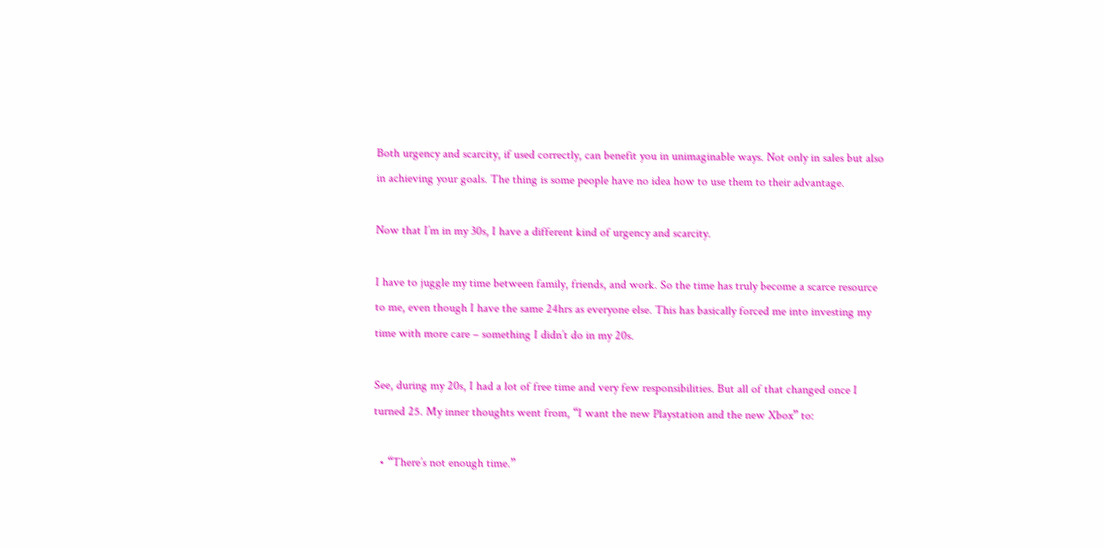Both urgency and scarcity, if used correctly, can benefit you in unimaginable ways. Not only in sales but also in achieving your goals. The thing is some people have no idea how to use them to their advantage.

Now that I’m in my 30s, I have a different kind of urgency and scarcity.

I have to juggle my time between family, friends, and work. So the time has truly become a scarce resource to me, even though I have the same 24hrs as everyone else. This has basically forced me into investing my time with more care – something I didn’t do in my 20s.

See, during my 20s, I had a lot of free time and very few responsibilities. But all of that changed once I turned 25. My inner thoughts went from, “I want the new Playstation and the new Xbox” to:

  • “There’s not enough time.”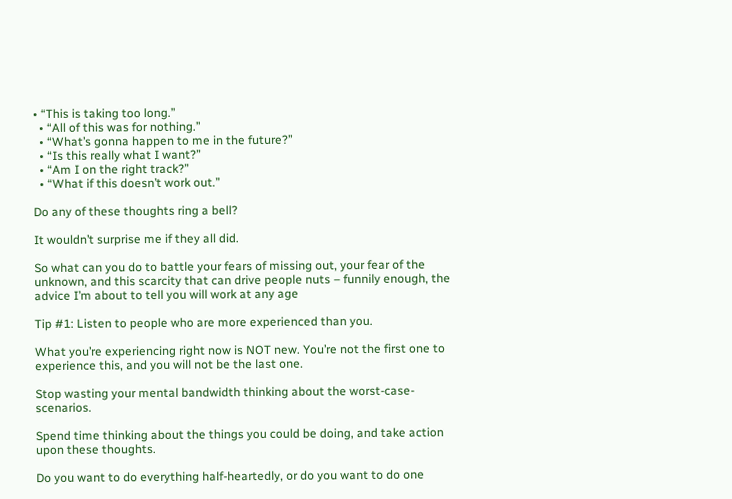• “This is taking too long.”
  • “All of this was for nothing.”
  • “What’s gonna happen to me in the future?”
  • “Is this really what I want?”
  • “Am I on the right track?”
  • “What if this doesn’t work out.”

Do any of these thoughts ring a bell?

It wouldn’t surprise me if they all did.

So what can you do to battle your fears of missing out, your fear of the unknown, and this scarcity that can drive people nuts – funnily enough, the advice I’m about to tell you will work at any age

Tip #1: Listen to people who are more experienced than you.

What you’re experiencing right now is NOT new. You’re not the first one to experience this, and you will not be the last one.

Stop wasting your mental bandwidth thinking about the worst-case-scenarios.

Spend time thinking about the things you could be doing, and take action upon these thoughts.

Do you want to do everything half-heartedly, or do you want to do one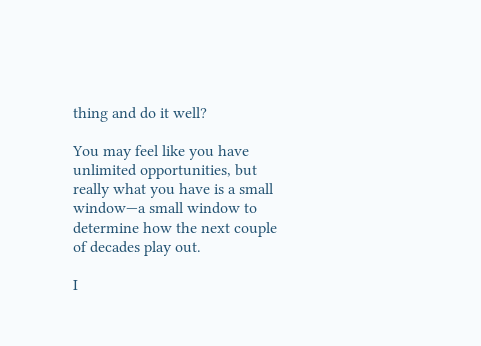thing and do it well?

You may feel like you have unlimited opportunities, but really what you have is a small window—a small window to determine how the next couple of decades play out.

I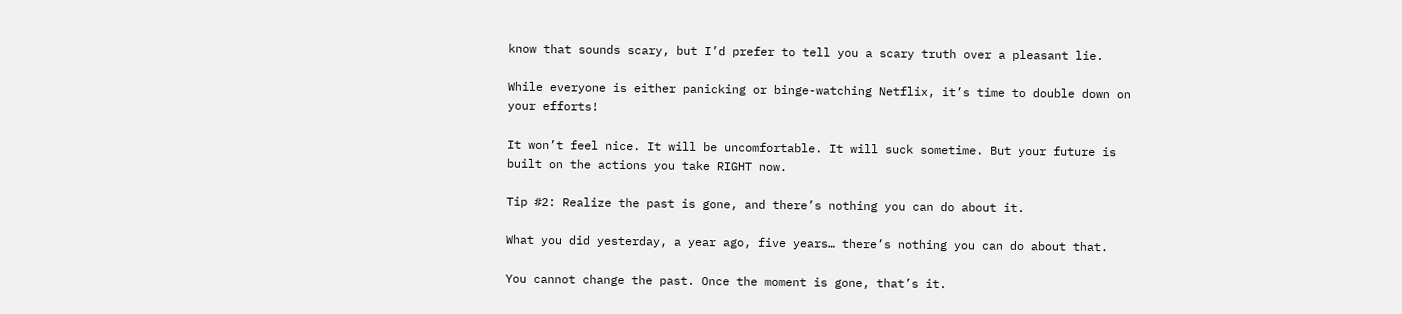know that sounds scary, but I’d prefer to tell you a scary truth over a pleasant lie.

While everyone is either panicking or binge-watching Netflix, it’s time to double down on your efforts!

It won’t feel nice. It will be uncomfortable. It will suck sometime. But your future is built on the actions you take RIGHT now.

Tip #2: Realize the past is gone, and there’s nothing you can do about it.

What you did yesterday, a year ago, five years… there’s nothing you can do about that.

You cannot change the past. Once the moment is gone, that’s it.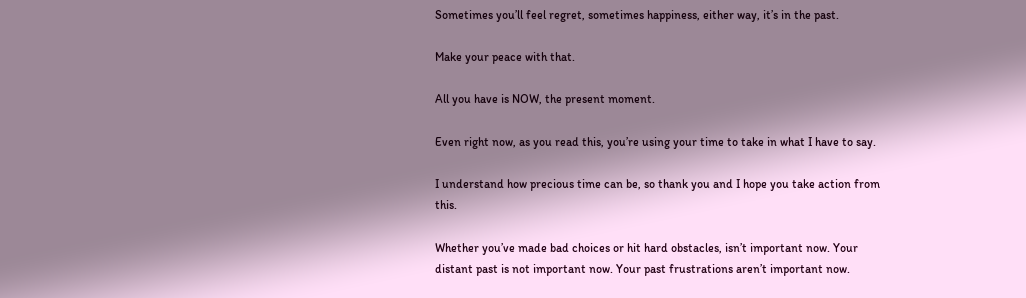Sometimes you’ll feel regret, sometimes happiness, either way, it’s in the past.

Make your peace with that.

All you have is NOW, the present moment.

Even right now, as you read this, you’re using your time to take in what I have to say.

I understand how precious time can be, so thank you and I hope you take action from this.

Whether you’ve made bad choices or hit hard obstacles, isn’t important now. Your distant past is not important now. Your past frustrations aren’t important now.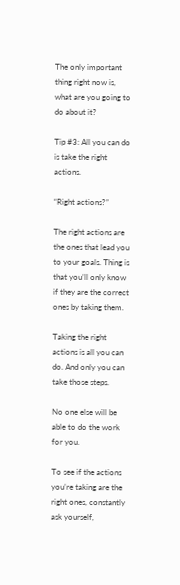The only important thing right now is, what are you going to do about it?

Tip #3: All you can do is take the right actions.

“Right actions?”

The right actions are the ones that lead you to your goals. Thing is that you’ll only know if they are the correct ones by taking them.

Taking the right actions is all you can do. And only you can take those steps.

No one else will be able to do the work for you.

To see if the actions you’re taking are the right ones, constantly ask yourself,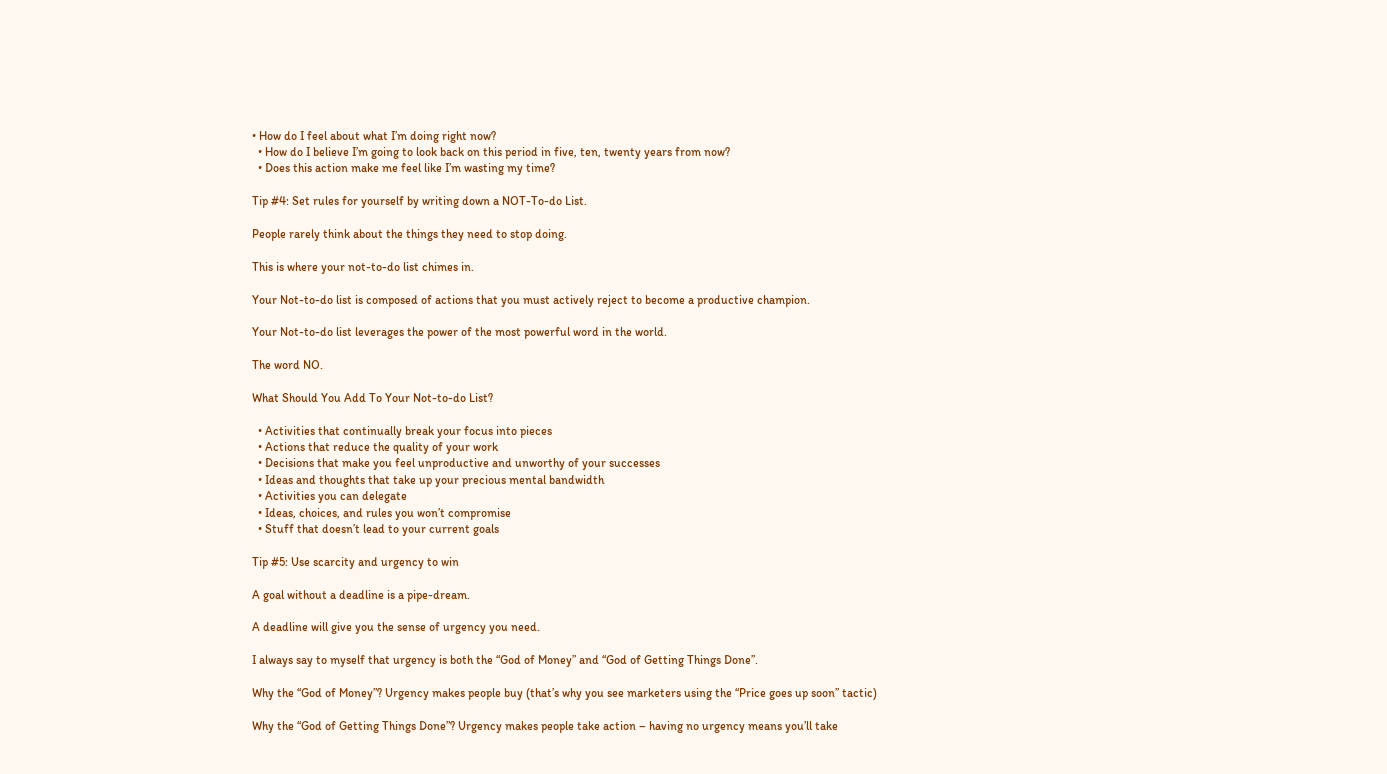• How do I feel about what I’m doing right now?
  • How do I believe I’m going to look back on this period in five, ten, twenty years from now?
  • Does this action make me feel like I’m wasting my time?

Tip #4: Set rules for yourself by writing down a NOT-To-do List.

People rarely think about the things they need to stop doing.

This is where your not-to-do list chimes in.

Your Not-to-do list is composed of actions that you must actively reject to become a productive champion.

Your Not-to-do list leverages the power of the most powerful word in the world.

The word NO.

What Should You Add To Your Not-to-do List?

  • Activities that continually break your focus into pieces
  • Actions that reduce the quality of your work
  • Decisions that make you feel unproductive and unworthy of your successes
  • Ideas and thoughts that take up your precious mental bandwidth
  • Activities you can delegate
  • Ideas, choices, and rules you won’t compromise
  • Stuff that doesn’t lead to your current goals

Tip #5: Use scarcity and urgency to win

A goal without a deadline is a pipe-dream.

A deadline will give you the sense of urgency you need.

I always say to myself that urgency is both the “God of Money” and “God of Getting Things Done”.

Why the “God of Money”? Urgency makes people buy (that’s why you see marketers using the “Price goes up soon” tactic)

Why the “God of Getting Things Done”? Urgency makes people take action – having no urgency means you’ll take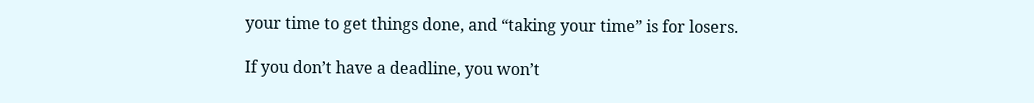your time to get things done, and “taking your time” is for losers.

If you don’t have a deadline, you won’t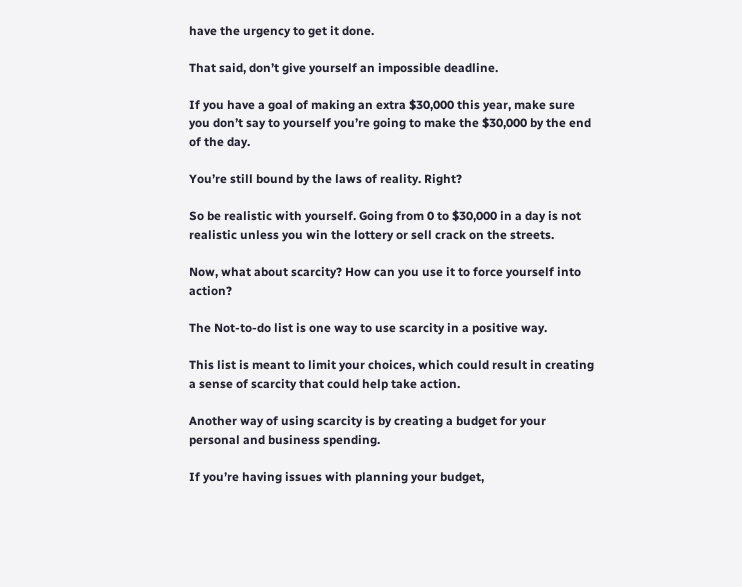have the urgency to get it done.

That said, don’t give yourself an impossible deadline.

If you have a goal of making an extra $30,000 this year, make sure you don’t say to yourself you’re going to make the $30,000 by the end of the day.

You’re still bound by the laws of reality. Right?

So be realistic with yourself. Going from 0 to $30,000 in a day is not realistic unless you win the lottery or sell crack on the streets.

Now, what about scarcity? How can you use it to force yourself into action?

The Not-to-do list is one way to use scarcity in a positive way.

This list is meant to limit your choices, which could result in creating a sense of scarcity that could help take action.

Another way of using scarcity is by creating a budget for your personal and business spending.

If you’re having issues with planning your budget,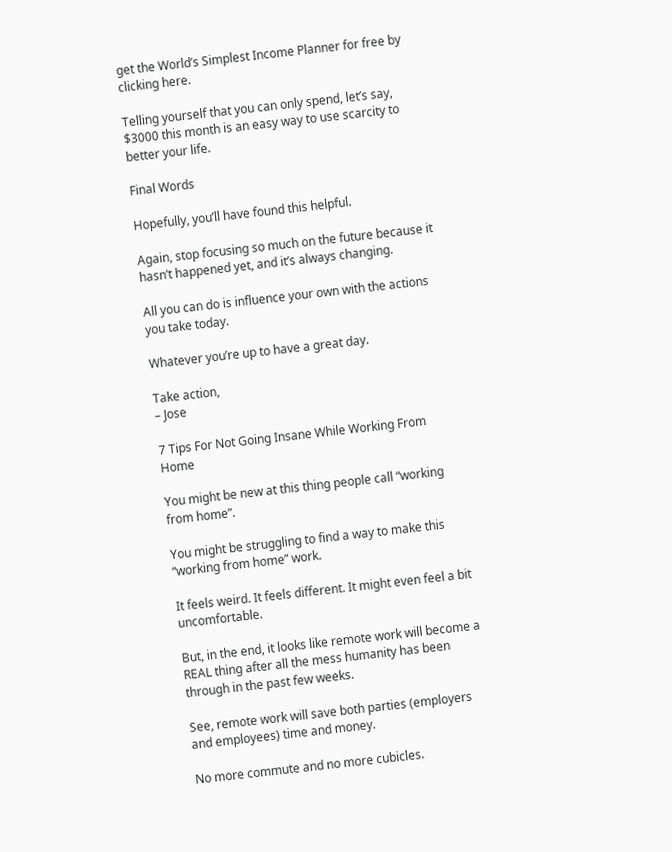get the World’s Simplest Income Planner for free by clicking here.

Telling yourself that you can only spend, let’s say, $3000 this month is an easy way to use scarcity to better your life.

Final Words

Hopefully, you’ll have found this helpful.

Again, stop focusing so much on the future because it hasn’t happened yet, and it’s always changing.

All you can do is influence your own with the actions you take today.

Whatever you’re up to have a great day.

Take action,
– Jose

7 Tips For Not Going Insane While Working From Home

You might be new at this thing people call “working from home”.

You might be struggling to find a way to make this “working from home” work.

It feels weird. It feels different. It might even feel a bit uncomfortable.

But, in the end, it looks like remote work will become a REAL thing after all the mess humanity has been through in the past few weeks.

See, remote work will save both parties (employers and employees) time and money.

No more commute and no more cubicles.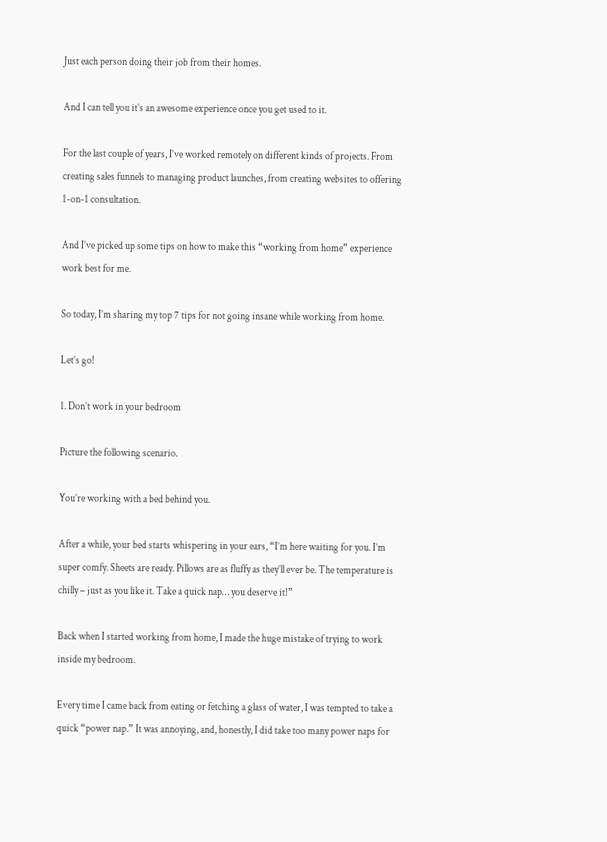Just each person doing their job from their homes.

And I can tell you it’s an awesome experience once you get used to it.

For the last couple of years, I’ve worked remotely on different kinds of projects. From creating sales funnels to managing product launches, from creating websites to offering 1-on-1 consultation.

And I’ve picked up some tips on how to make this “working from home” experience work best for me.

So today, I’m sharing my top 7 tips for not going insane while working from home.

Let’s go!

1. Don’t work in your bedroom

Picture the following scenario.

You’re working with a bed behind you.

After a while, your bed starts whispering in your ears, “I’m here waiting for you. I’m super comfy. Sheets are ready. Pillows are as fluffy as they’ll ever be. The temperature is chilly – just as you like it. Take a quick nap… you deserve it!”

Back when I started working from home, I made the huge mistake of trying to work inside my bedroom.

Every time I came back from eating or fetching a glass of water, I was tempted to take a quick “power nap.” It was annoying, and, honestly, I did take too many power naps for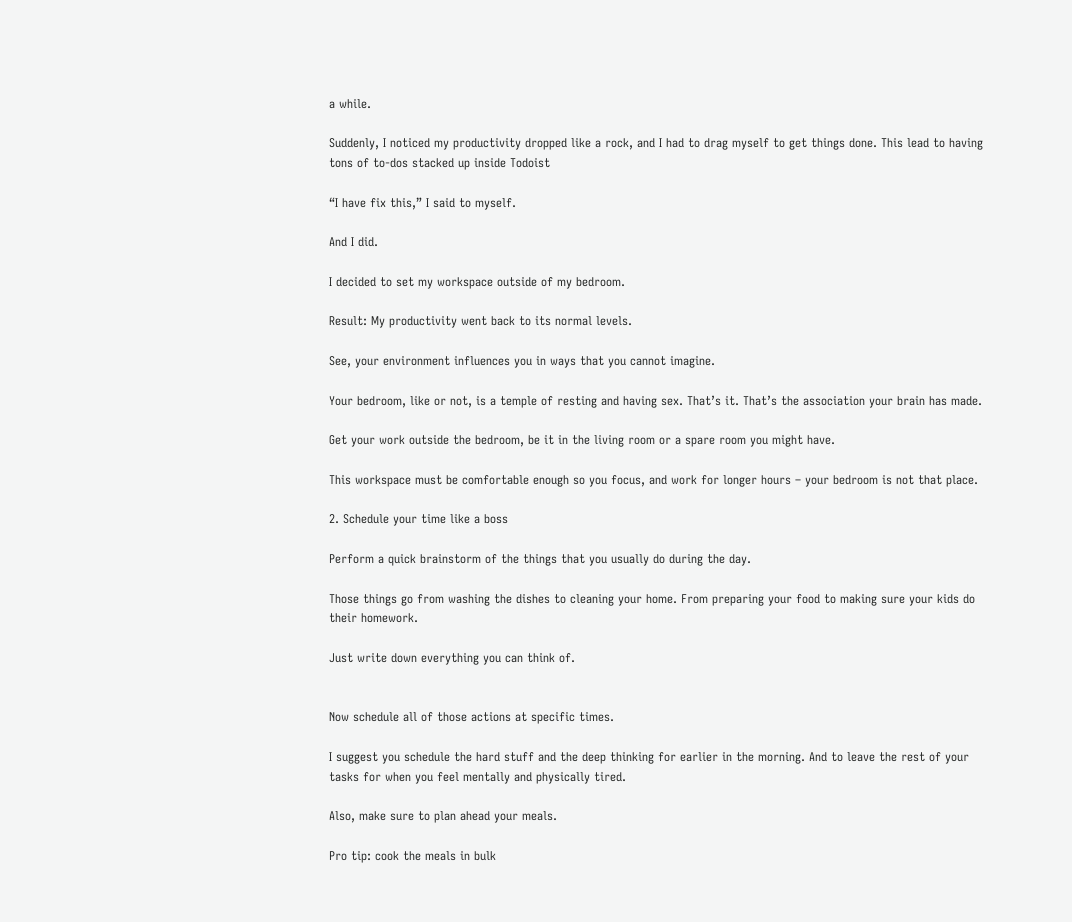a while.

Suddenly, I noticed my productivity dropped like a rock, and I had to drag myself to get things done. This lead to having tons of to-dos stacked up inside Todoist

“I have fix this,” I said to myself.

And I did.

I decided to set my workspace outside of my bedroom.

Result: My productivity went back to its normal levels.

See, your environment influences you in ways that you cannot imagine.

Your bedroom, like or not, is a temple of resting and having sex. That’s it. That’s the association your brain has made.

Get your work outside the bedroom, be it in the living room or a spare room you might have.

This workspace must be comfortable enough so you focus, and work for longer hours – your bedroom is not that place.

2. Schedule your time like a boss

Perform a quick brainstorm of the things that you usually do during the day.

Those things go from washing the dishes to cleaning your home. From preparing your food to making sure your kids do their homework.

Just write down everything you can think of.


Now schedule all of those actions at specific times.

I suggest you schedule the hard stuff and the deep thinking for earlier in the morning. And to leave the rest of your tasks for when you feel mentally and physically tired.

Also, make sure to plan ahead your meals.

Pro tip: cook the meals in bulk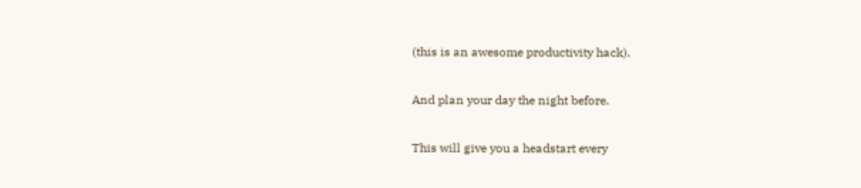(this is an awesome productivity hack).

And plan your day the night before.

This will give you a headstart every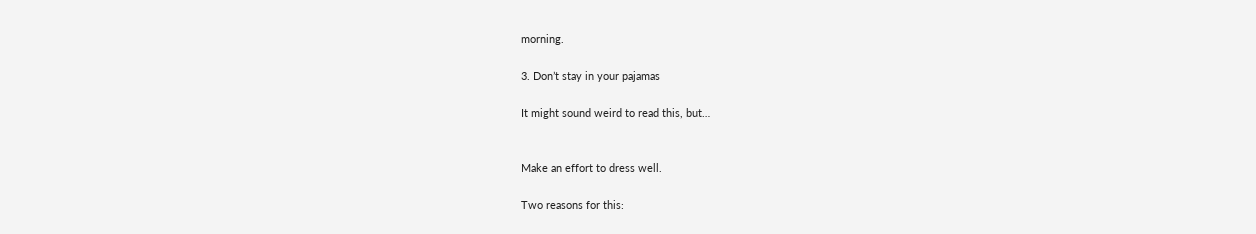morning.

3. Don’t stay in your pajamas

It might sound weird to read this, but…


Make an effort to dress well.

Two reasons for this: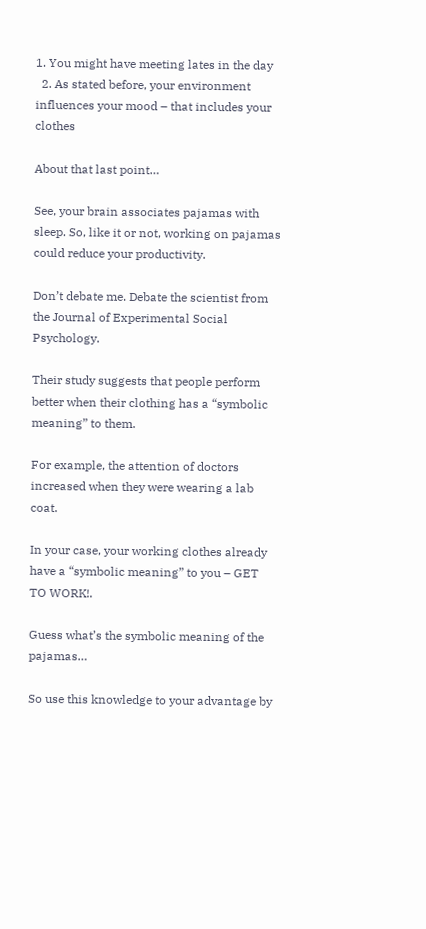1. You might have meeting lates in the day
  2. As stated before, your environment influences your mood – that includes your clothes

About that last point…

See, your brain associates pajamas with sleep. So, like it or not, working on pajamas could reduce your productivity.

Don’t debate me. Debate the scientist from the Journal of Experimental Social Psychology.

Their study suggests that people perform better when their clothing has a “symbolic meaning” to them.

For example, the attention of doctors increased when they were wearing a lab coat.

In your case, your working clothes already have a “symbolic meaning” to you – GET TO WORK!.

Guess what’s the symbolic meaning of the pajamas…

So use this knowledge to your advantage by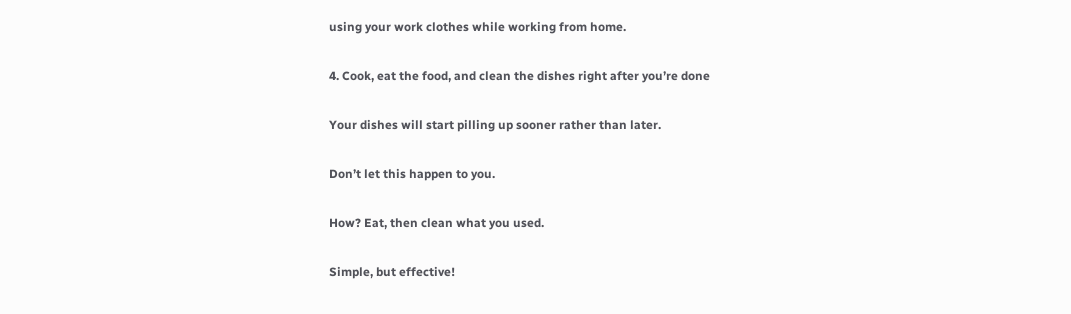using your work clothes while working from home.

4. Cook, eat the food, and clean the dishes right after you’re done

Your dishes will start pilling up sooner rather than later.

Don’t let this happen to you.

How? Eat, then clean what you used.

Simple, but effective!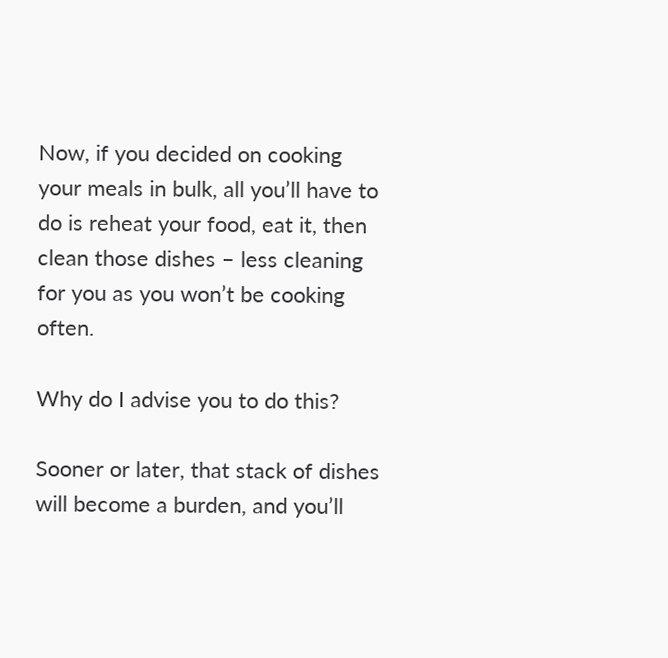Now, if you decided on cooking your meals in bulk, all you’ll have to do is reheat your food, eat it, then clean those dishes – less cleaning for you as you won’t be cooking often.

Why do I advise you to do this?

Sooner or later, that stack of dishes will become a burden, and you’ll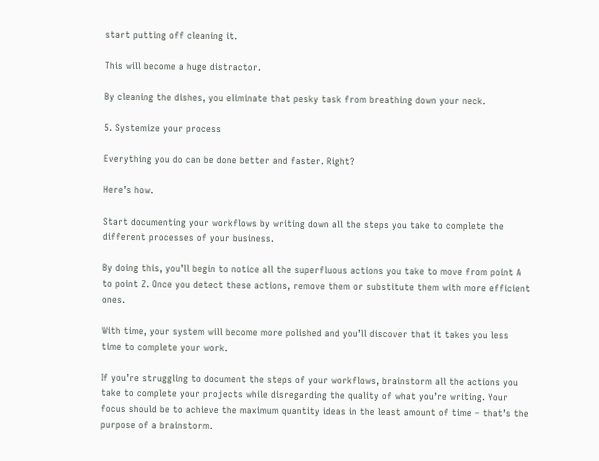start putting off cleaning it.

This will become a huge distractor.

By cleaning the dishes, you eliminate that pesky task from breathing down your neck.

5. Systemize your process

Everything you do can be done better and faster. Right?

Here’s how.

Start documenting your workflows by writing down all the steps you take to complete the different processes of your business.

By doing this, you’ll begin to notice all the superfluous actions you take to move from point A to point Z. Once you detect these actions, remove them or substitute them with more efficient ones.

With time, your system will become more polished and you’ll discover that it takes you less time to complete your work.

If you’re struggling to document the steps of your workflows, brainstorm all the actions you take to complete your projects while disregarding the quality of what you’re writing. Your focus should be to achieve the maximum quantity ideas in the least amount of time – that’s the purpose of a brainstorm.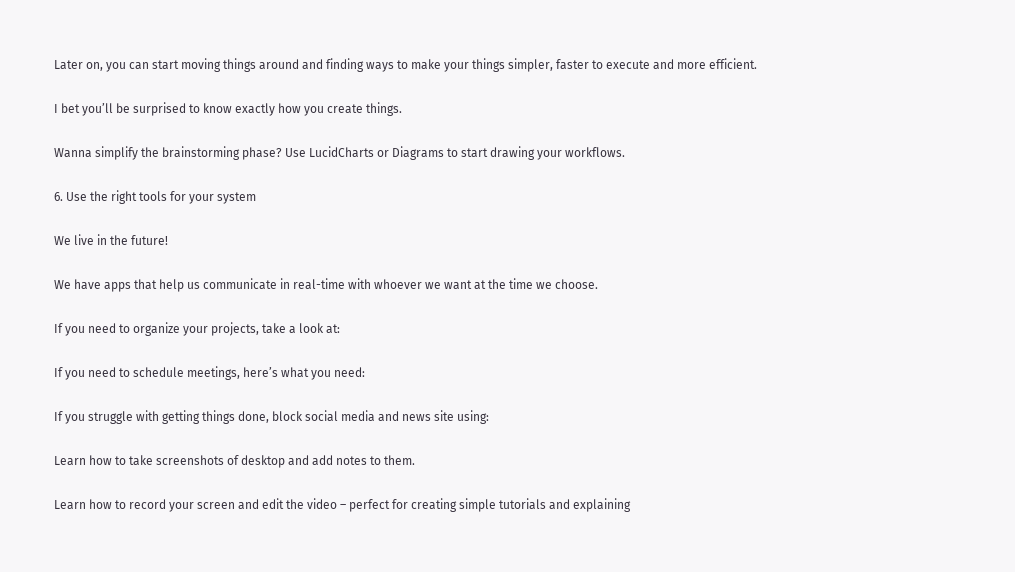Later on, you can start moving things around and finding ways to make your things simpler, faster to execute and more efficient.

I bet you’ll be surprised to know exactly how you create things.

Wanna simplify the brainstorming phase? Use LucidCharts or Diagrams to start drawing your workflows.

6. Use the right tools for your system

We live in the future!

We have apps that help us communicate in real-time with whoever we want at the time we choose.

If you need to organize your projects, take a look at:

If you need to schedule meetings, here’s what you need:

If you struggle with getting things done, block social media and news site using:

Learn how to take screenshots of desktop and add notes to them.

Learn how to record your screen and edit the video – perfect for creating simple tutorials and explaining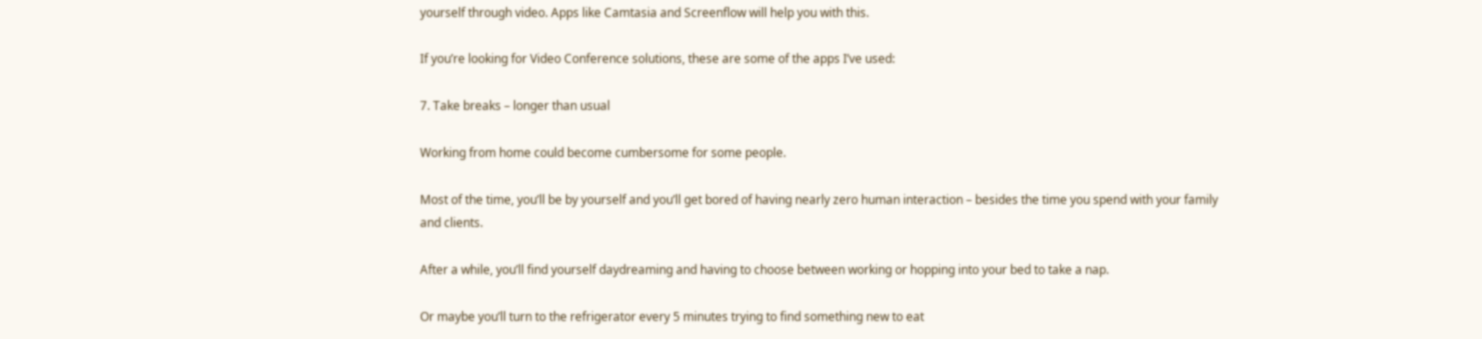yourself through video. Apps like Camtasia and Screenflow will help you with this.

If you’re looking for Video Conference solutions, these are some of the apps I’ve used:

7. Take breaks – longer than usual

Working from home could become cumbersome for some people.

Most of the time, you’ll be by yourself and you’ll get bored of having nearly zero human interaction – besides the time you spend with your family and clients.

After a while, you’ll find yourself daydreaming and having to choose between working or hopping into your bed to take a nap.

Or maybe you’ll turn to the refrigerator every 5 minutes trying to find something new to eat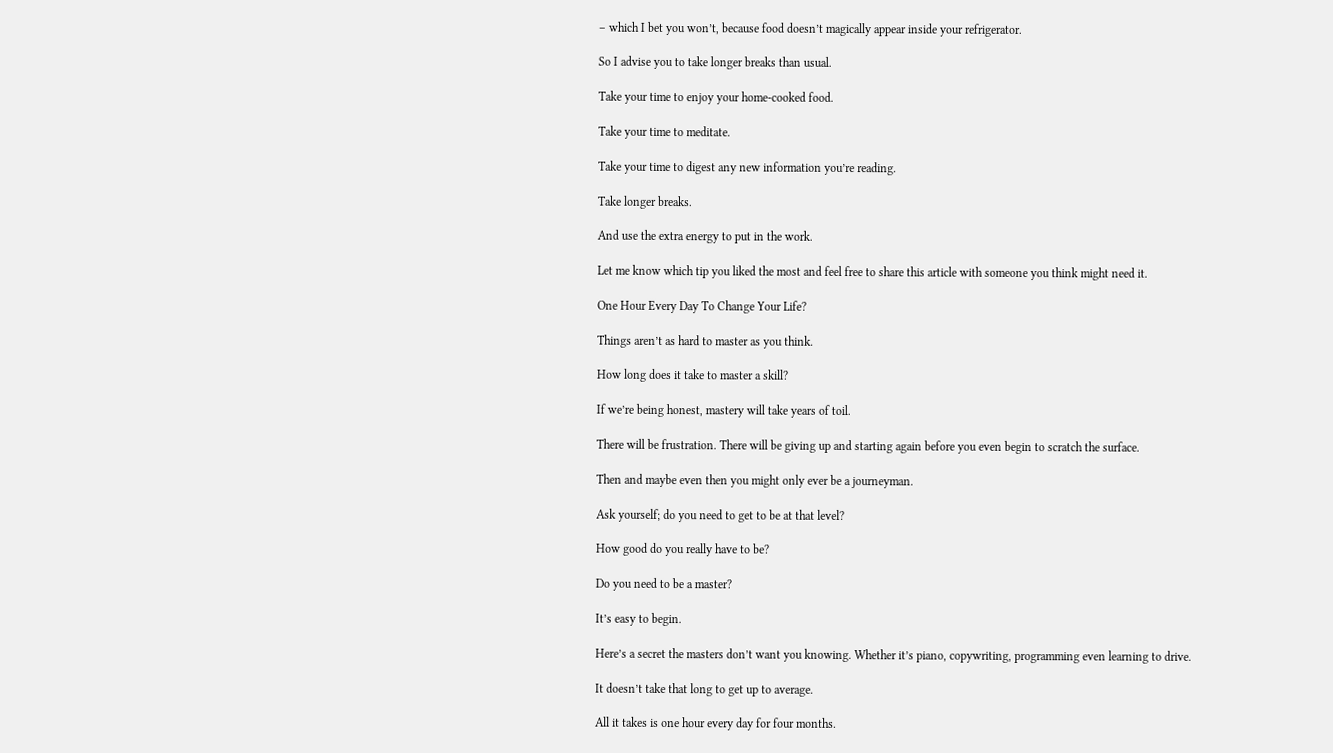– which I bet you won’t, because food doesn’t magically appear inside your refrigerator.

So I advise you to take longer breaks than usual.

Take your time to enjoy your home-cooked food.

Take your time to meditate.

Take your time to digest any new information you’re reading.

Take longer breaks.

And use the extra energy to put in the work.

Let me know which tip you liked the most and feel free to share this article with someone you think might need it.

One Hour Every Day To Change Your Life?

Things aren’t as hard to master as you think.

How long does it take to master a skill?

If we’re being honest, mastery will take years of toil.

There will be frustration. There will be giving up and starting again before you even begin to scratch the surface.

Then and maybe even then you might only ever be a journeyman.

Ask yourself; do you need to get to be at that level?

How good do you really have to be?

Do you need to be a master?

It’s easy to begin.

Here’s a secret the masters don’t want you knowing. Whether it’s piano, copywriting, programming even learning to drive.

It doesn’t take that long to get up to average.

All it takes is one hour every day for four months.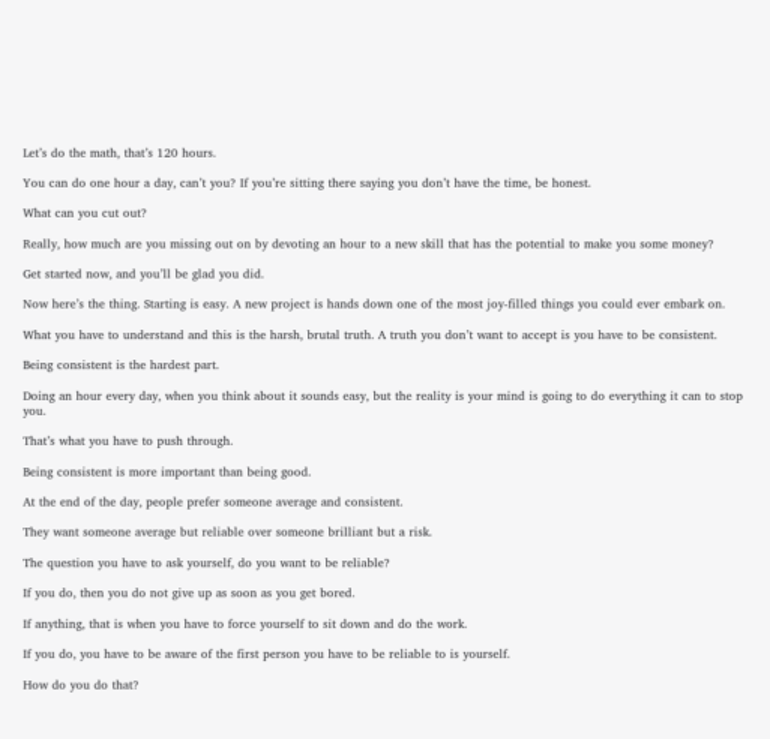Let’s do the math, that’s 120 hours.

You can do one hour a day, can’t you? If you’re sitting there saying you don’t have the time, be honest.

What can you cut out?

Really, how much are you missing out on by devoting an hour to a new skill that has the potential to make you some money?

Get started now, and you’ll be glad you did.

Now here’s the thing. Starting is easy. A new project is hands down one of the most joy-filled things you could ever embark on.

What you have to understand and this is the harsh, brutal truth. A truth you don’t want to accept is you have to be consistent.

Being consistent is the hardest part.

Doing an hour every day, when you think about it sounds easy, but the reality is your mind is going to do everything it can to stop you.

That’s what you have to push through.

Being consistent is more important than being good.

At the end of the day, people prefer someone average and consistent.

They want someone average but reliable over someone brilliant but a risk.

The question you have to ask yourself, do you want to be reliable?

If you do, then you do not give up as soon as you get bored.

If anything, that is when you have to force yourself to sit down and do the work.

If you do, you have to be aware of the first person you have to be reliable to is yourself.

How do you do that?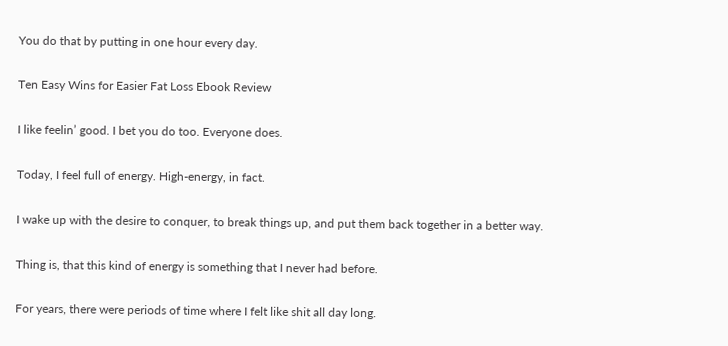You do that by putting in one hour every day.

Ten Easy Wins for Easier Fat Loss Ebook Review

I like feelin’ good. I bet you do too. Everyone does.

Today, I feel full of energy. High-energy, in fact.

I wake up with the desire to conquer, to break things up, and put them back together in a better way.

Thing is, that this kind of energy is something that I never had before.

For years, there were periods of time where I felt like shit all day long.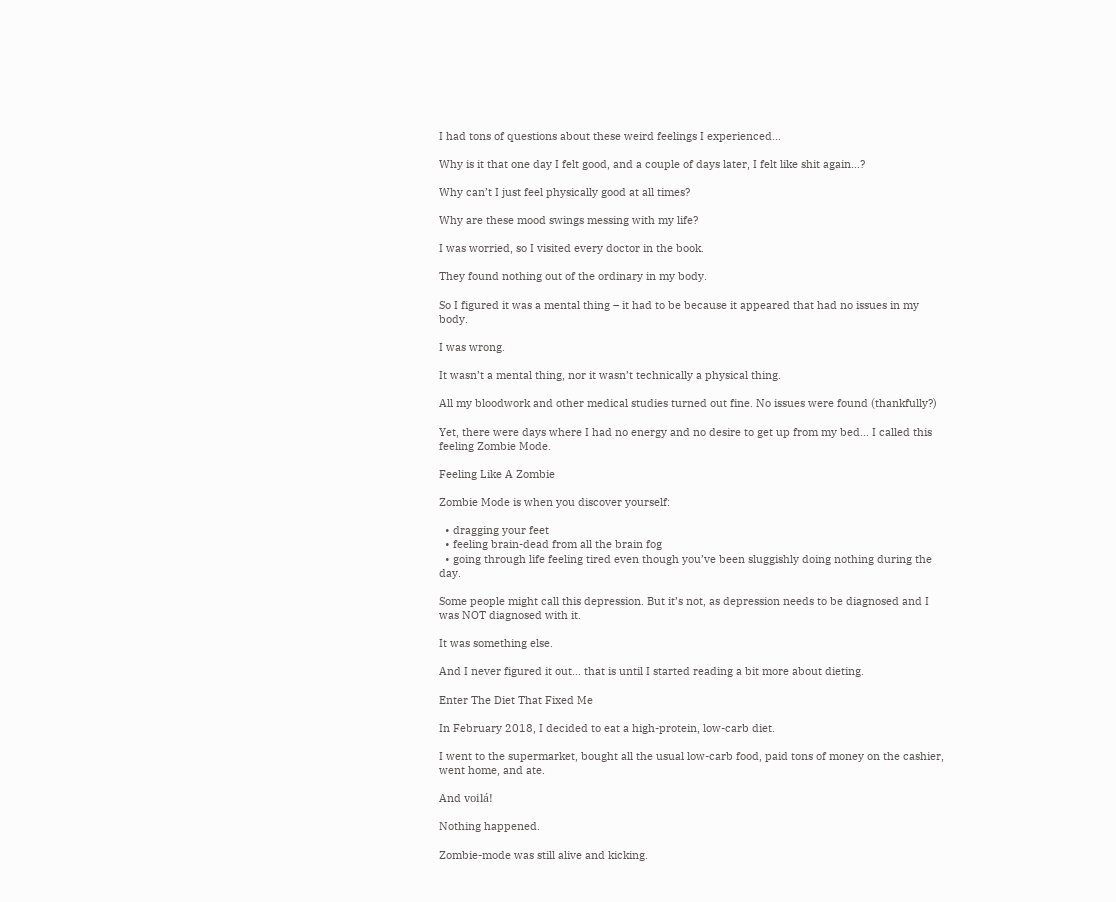I had tons of questions about these weird feelings I experienced…

Why is it that one day I felt good, and a couple of days later, I felt like shit again…?

Why can’t I just feel physically good at all times?

Why are these mood swings messing with my life?

I was worried, so I visited every doctor in the book.

They found nothing out of the ordinary in my body.

So I figured it was a mental thing – it had to be because it appeared that had no issues in my body.

I was wrong.

It wasn’t a mental thing, nor it wasn’t technically a physical thing.

All my bloodwork and other medical studies turned out fine. No issues were found (thankfully?)

Yet, there were days where I had no energy and no desire to get up from my bed… I called this feeling Zombie Mode.

Feeling Like A Zombie

Zombie Mode is when you discover yourself:

  • dragging your feet
  • feeling brain-dead from all the brain fog
  • going through life feeling tired even though you’ve been sluggishly doing nothing during the day.

Some people might call this depression. But it’s not, as depression needs to be diagnosed and I was NOT diagnosed with it.

It was something else.

And I never figured it out… that is until I started reading a bit more about dieting.

Enter The Diet That Fixed Me

In February 2018, I decided to eat a high-protein, low-carb diet.

I went to the supermarket, bought all the usual low-carb food, paid tons of money on the cashier, went home, and ate.

And voilá!

Nothing happened.

Zombie-mode was still alive and kicking.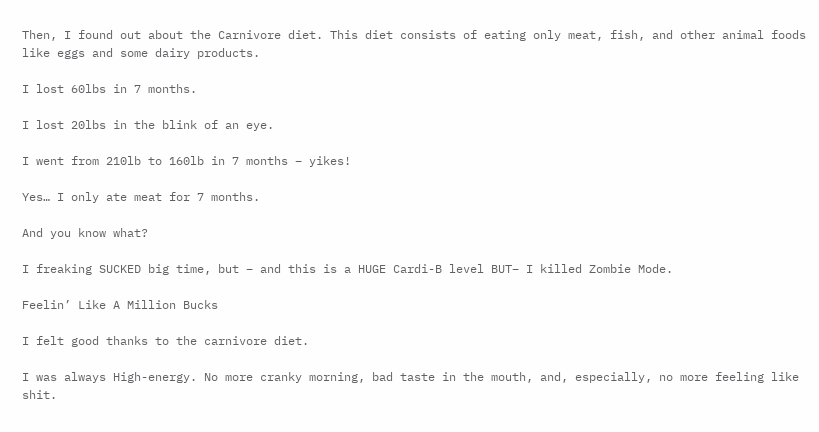Then, I found out about the Carnivore diet. This diet consists of eating only meat, fish, and other animal foods like eggs and some dairy products.

I lost 60lbs in 7 months.

I lost 20lbs in the blink of an eye.

I went from 210lb to 160lb in 7 months – yikes!

Yes… I only ate meat for 7 months.

And you know what?

I freaking SUCKED big time, but – and this is a HUGE Cardi-B level BUT– I killed Zombie Mode.

Feelin’ Like A Million Bucks

I felt good thanks to the carnivore diet.

I was always High-energy. No more cranky morning, bad taste in the mouth, and, especially, no more feeling like shit.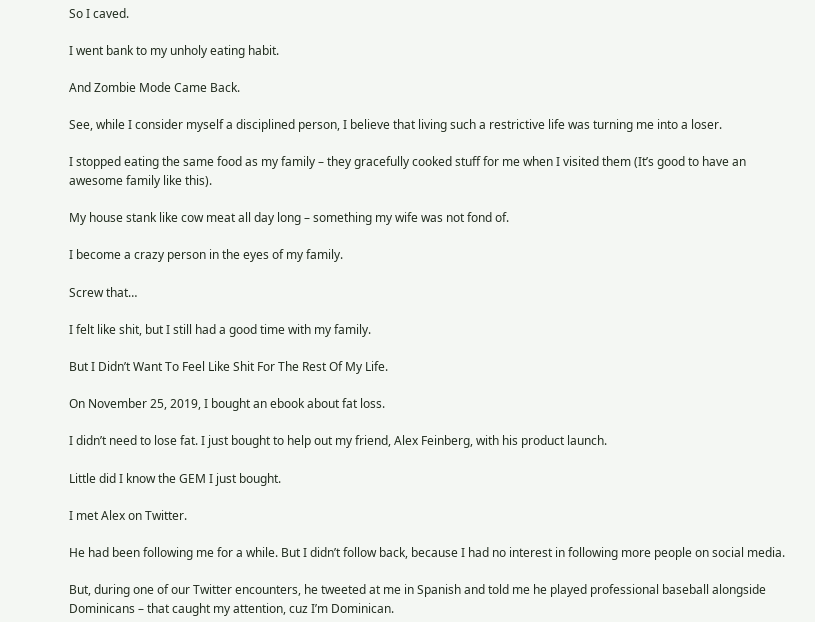So I caved.

I went bank to my unholy eating habit.

And Zombie Mode Came Back.

See, while I consider myself a disciplined person, I believe that living such a restrictive life was turning me into a loser.

I stopped eating the same food as my family – they gracefully cooked stuff for me when I visited them (It’s good to have an awesome family like this).

My house stank like cow meat all day long – something my wife was not fond of.

I become a crazy person in the eyes of my family.

Screw that…

I felt like shit, but I still had a good time with my family.

But I Didn’t Want To Feel Like Shit For The Rest Of My Life.

On November 25, 2019, I bought an ebook about fat loss.

I didn’t need to lose fat. I just bought to help out my friend, Alex Feinberg, with his product launch.

Little did I know the GEM I just bought.

I met Alex on Twitter.

He had been following me for a while. But I didn’t follow back, because I had no interest in following more people on social media.

But, during one of our Twitter encounters, he tweeted at me in Spanish and told me he played professional baseball alongside Dominicans – that caught my attention, cuz I’m Dominican.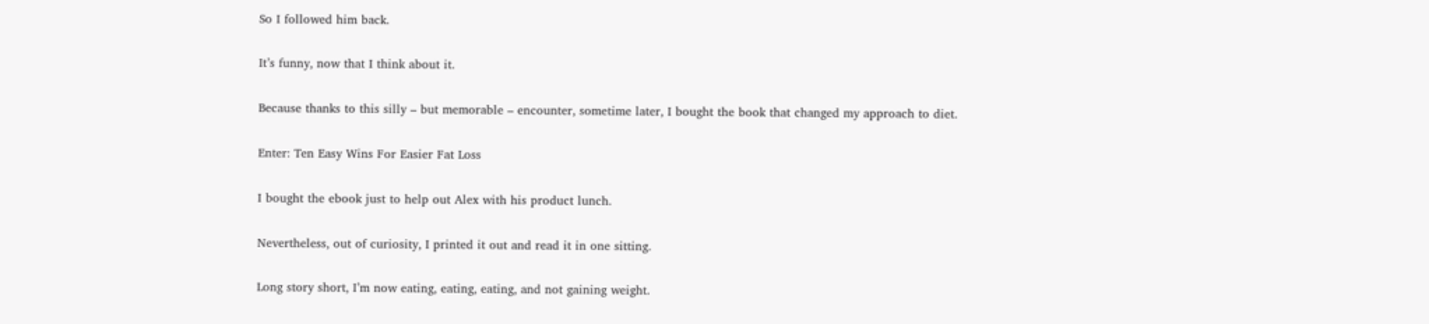So I followed him back.

It’s funny, now that I think about it.

Because thanks to this silly – but memorable – encounter, sometime later, I bought the book that changed my approach to diet.

Enter: Ten Easy Wins For Easier Fat Loss

I bought the ebook just to help out Alex with his product lunch.

Nevertheless, out of curiosity, I printed it out and read it in one sitting.

Long story short, I’m now eating, eating, eating, and not gaining weight.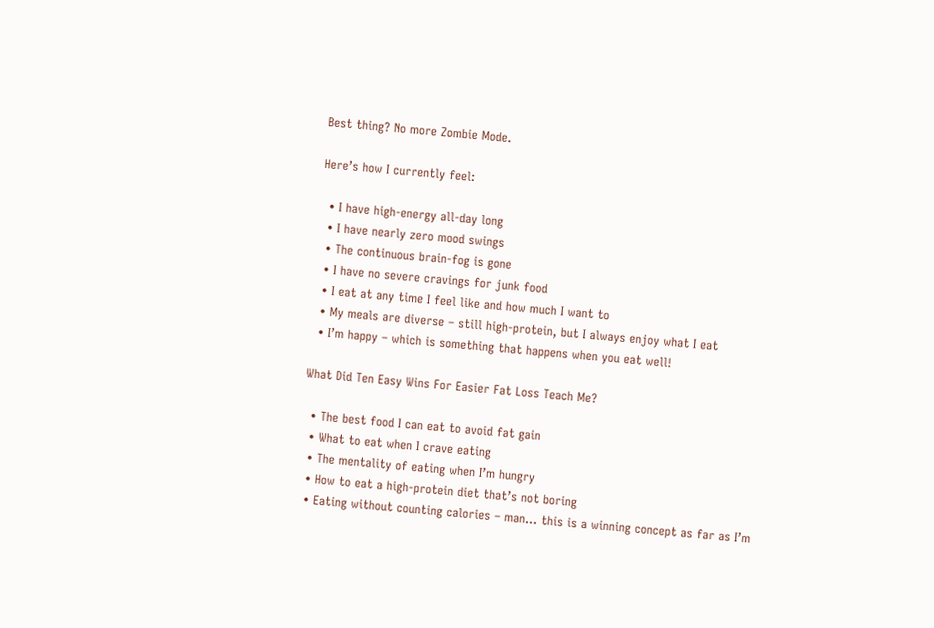Best thing? No more Zombie Mode.

Here’s how I currently feel:

  • I have high-energy all-day long
  • I have nearly zero mood swings
  • The continuous brain-fog is gone
  • I have no severe cravings for junk food
  • I eat at any time I feel like and how much I want to
  • My meals are diverse – still high-protein, but I always enjoy what I eat
  • I’m happy – which is something that happens when you eat well!

What Did Ten Easy Wins For Easier Fat Loss Teach Me?

  • The best food I can eat to avoid fat gain
  • What to eat when I crave eating
  • The mentality of eating when I’m hungry
  • How to eat a high-protein diet that’s not boring
  • Eating without counting calories – man… this is a winning concept as far as I’m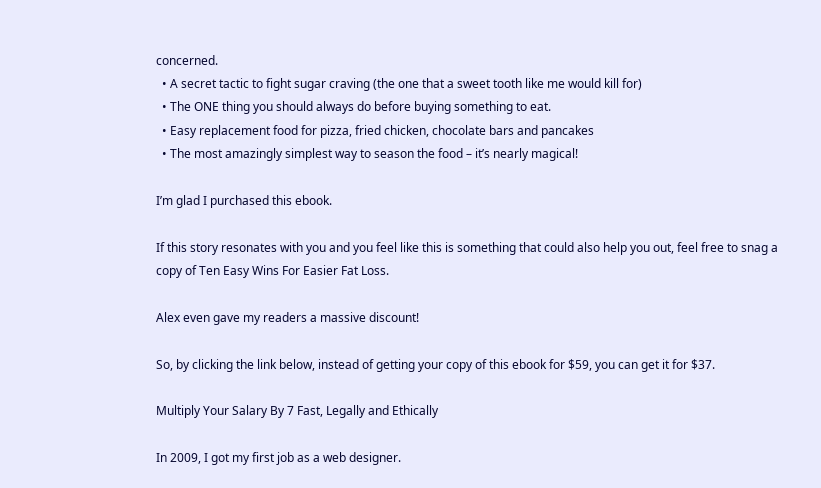concerned.
  • A secret tactic to fight sugar craving (the one that a sweet tooth like me would kill for)
  • The ONE thing you should always do before buying something to eat.
  • Easy replacement food for pizza, fried chicken, chocolate bars and pancakes
  • The most amazingly simplest way to season the food – it’s nearly magical!

I’m glad I purchased this ebook.

If this story resonates with you and you feel like this is something that could also help you out, feel free to snag a copy of Ten Easy Wins For Easier Fat Loss.

Alex even gave my readers a massive discount!

So, by clicking the link below, instead of getting your copy of this ebook for $59, you can get it for $37.

Multiply Your Salary By 7 Fast, Legally and Ethically

In 2009, I got my first job as a web designer.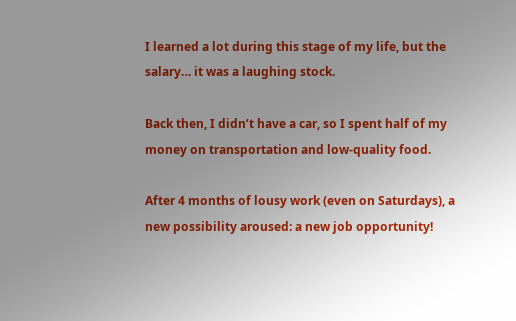I learned a lot during this stage of my life, but the salary… it was a laughing stock.

Back then, I didn’t have a car, so I spent half of my money on transportation and low-quality food.

After 4 months of lousy work (even on Saturdays), a new possibility aroused: a new job opportunity!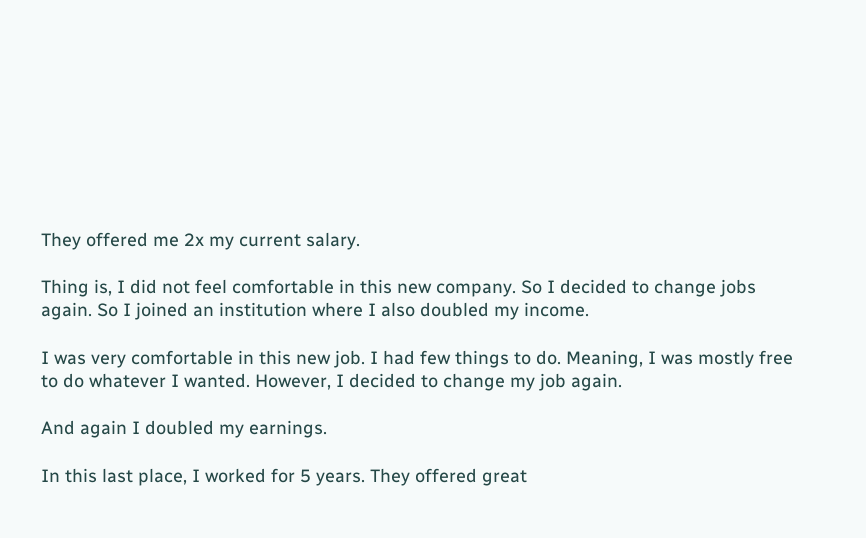They offered me 2x my current salary.

Thing is, I did not feel comfortable in this new company. So I decided to change jobs again. So I joined an institution where I also doubled my income.

I was very comfortable in this new job. I had few things to do. Meaning, I was mostly free to do whatever I wanted. However, I decided to change my job again.

And again I doubled my earnings.

In this last place, I worked for 5 years. They offered great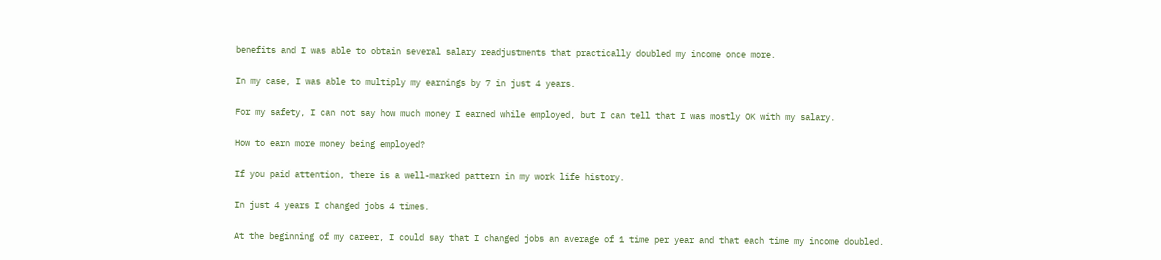benefits and I was able to obtain several salary readjustments that practically doubled my income once more.

In my case, I was able to multiply my earnings by 7 in just 4 years.

For my safety, I can not say how much money I earned while employed, but I can tell that I was mostly OK with my salary.

How to earn more money being employed?

If you paid attention, there is a well-marked pattern in my work life history.

In just 4 years I changed jobs 4 times.

At the beginning of my career, I could say that I changed jobs an average of 1 time per year and that each time my income doubled.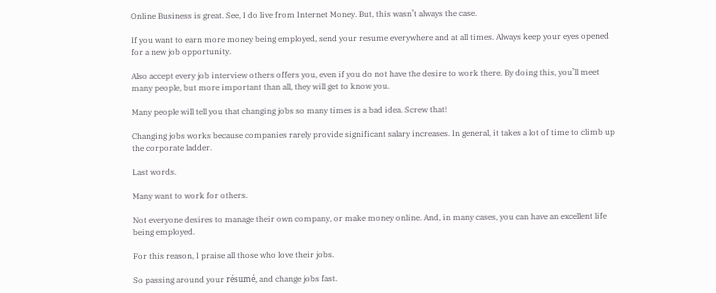Online Business is great. See, I do live from Internet Money. But, this wasn’t always the case.

If you want to earn more money being employed, send your resume everywhere and at all times. Always keep your eyes opened for a new job opportunity.

Also accept every job interview others offers you, even if you do not have the desire to work there. By doing this, you’ll meet many people, but more important than all, they will get to know you.

Many people will tell you that changing jobs so many times is a bad idea. Screw that!

Changing jobs works because companies rarely provide significant salary increases. In general, it takes a lot of time to climb up the corporate ladder.

Last words.

Many want to work for others.

Not everyone desires to manage their own company, or make money online. And, in many cases, you can have an excellent life being employed.

For this reason, I praise all those who love their jobs.

So passing around your résumé, and change jobs fast.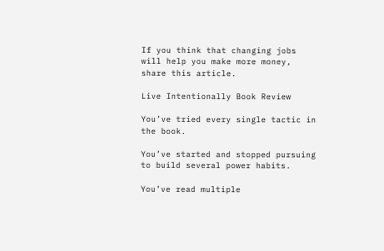If you think that changing jobs will help you make more money, share this article.

Live Intentionally Book Review

You’ve tried every single tactic in the book.

You’ve started and stopped pursuing to build several power habits.

You’ve read multiple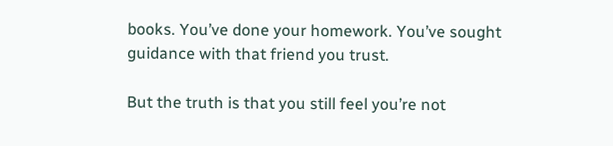books. You’ve done your homework. You’ve sought guidance with that friend you trust.

But the truth is that you still feel you’re not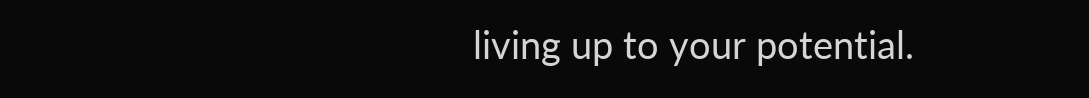living up to your potential.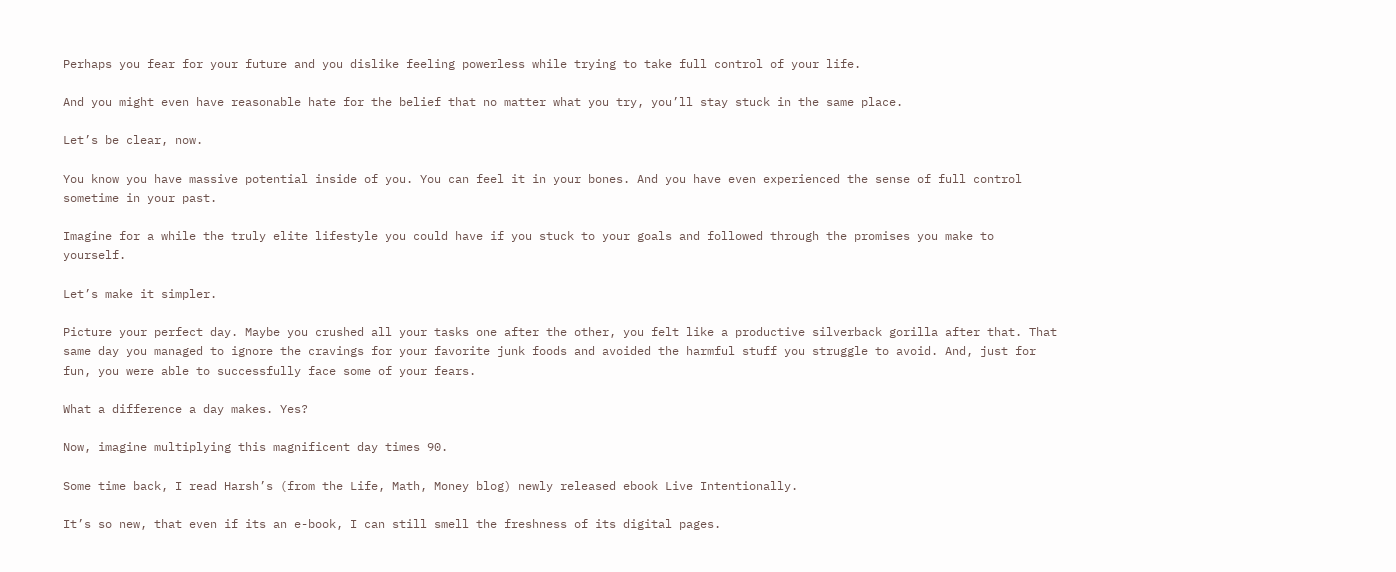Perhaps you fear for your future and you dislike feeling powerless while trying to take full control of your life.

And you might even have reasonable hate for the belief that no matter what you try, you’ll stay stuck in the same place.

Let’s be clear, now.

You know you have massive potential inside of you. You can feel it in your bones. And you have even experienced the sense of full control sometime in your past.

Imagine for a while the truly elite lifestyle you could have if you stuck to your goals and followed through the promises you make to yourself.

Let’s make it simpler.

Picture your perfect day. Maybe you crushed all your tasks one after the other, you felt like a productive silverback gorilla after that. That same day you managed to ignore the cravings for your favorite junk foods and avoided the harmful stuff you struggle to avoid. And, just for fun, you were able to successfully face some of your fears.

What a difference a day makes. Yes?

Now, imagine multiplying this magnificent day times 90.

Some time back, I read Harsh’s (from the Life, Math, Money blog) newly released ebook Live Intentionally.

It’s so new, that even if its an e-book, I can still smell the freshness of its digital pages.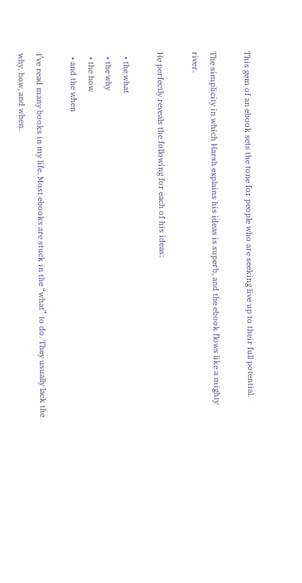This gem of an ebook sets the tone for people who are seeking live up to their full potential.

The simplicity in which Harsh explains his ideas is superb, and the ebook flows like a mighty river.

He perfectly reveals the following for each of his ideas:

  • the what
  • the why
  • the how
  • and the when

I’ve read many books in my life. Most ebooks are stuck in the “what” to do. They usually lack the why, how, and when.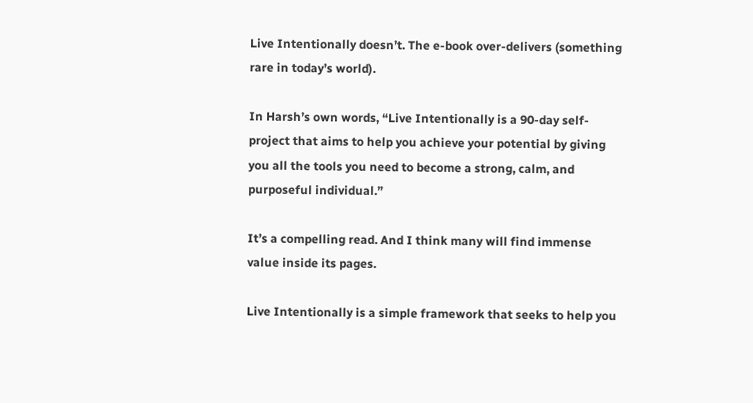Live Intentionally doesn’t. The e-book over-delivers (something rare in today’s world).

In Harsh’s own words, “Live Intentionally is a 90-day self-project that aims to help you achieve your potential by giving you all the tools you need to become a strong, calm, and purposeful individual.”

It’s a compelling read. And I think many will find immense value inside its pages.

Live Intentionally is a simple framework that seeks to help you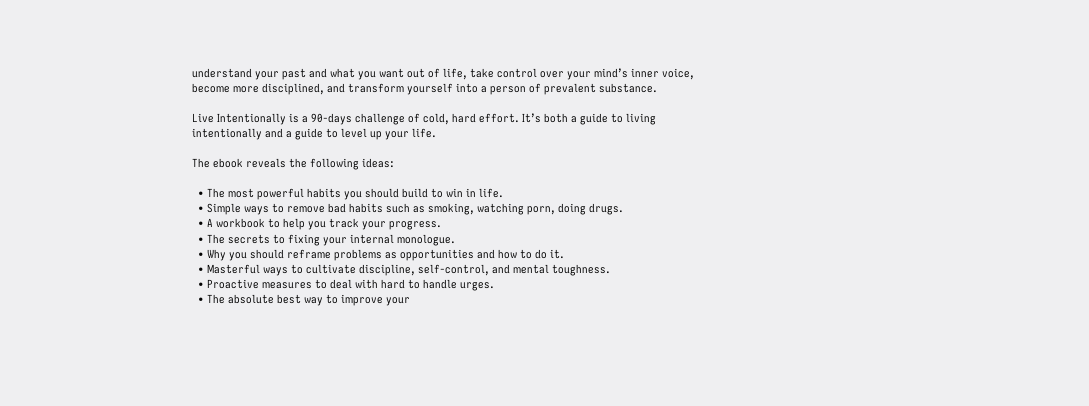understand your past and what you want out of life, take control over your mind’s inner voice, become more disciplined, and transform yourself into a person of prevalent substance.

Live Intentionally is a 90-days challenge of cold, hard effort. It’s both a guide to living intentionally and a guide to level up your life.

The ebook reveals the following ideas:

  • The most powerful habits you should build to win in life.
  • Simple ways to remove bad habits such as smoking, watching porn, doing drugs.
  • A workbook to help you track your progress.
  • The secrets to fixing your internal monologue.
  • Why you should reframe problems as opportunities and how to do it.
  • Masterful ways to cultivate discipline, self-control, and mental toughness.
  • Proactive measures to deal with hard to handle urges.
  • The absolute best way to improve your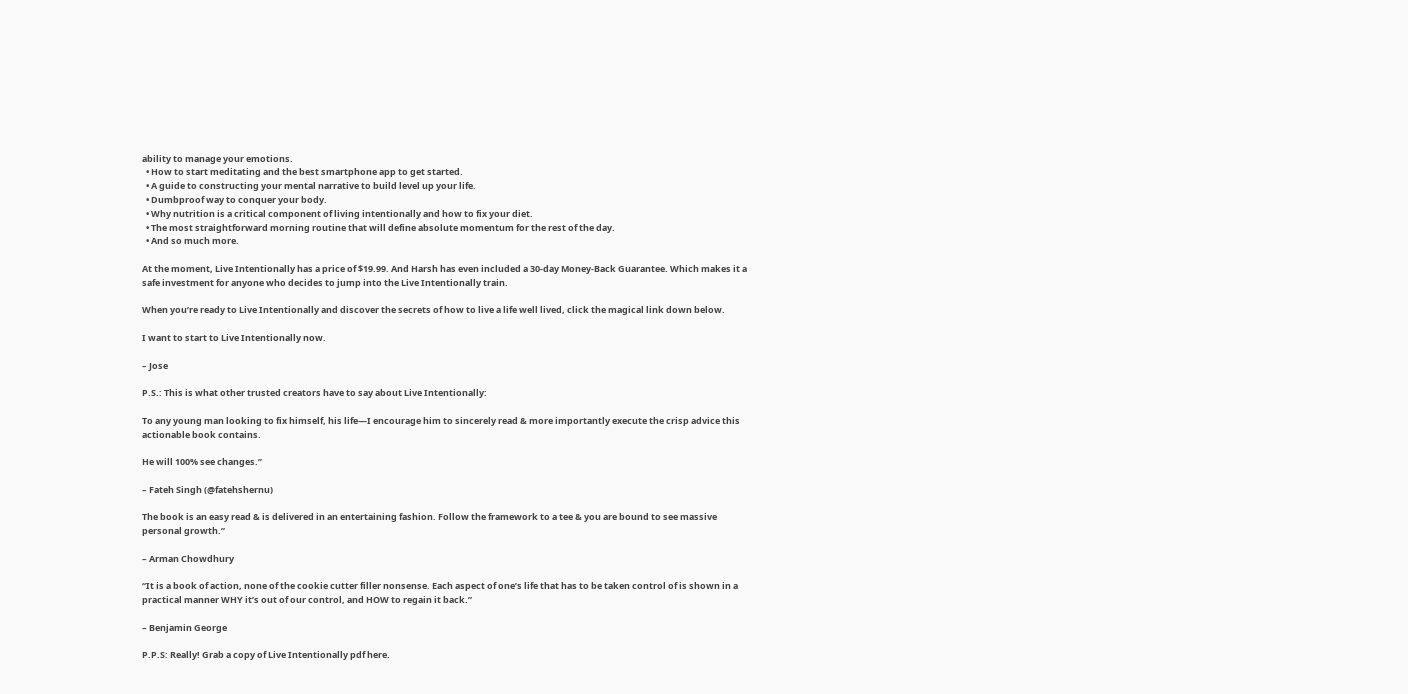ability to manage your emotions.
  • How to start meditating and the best smartphone app to get started.
  • A guide to constructing your mental narrative to build level up your life.
  • Dumbproof way to conquer your body.
  • Why nutrition is a critical component of living intentionally and how to fix your diet.
  • The most straightforward morning routine that will define absolute momentum for the rest of the day.
  • And so much more.

At the moment, Live Intentionally has a price of $19.99. And Harsh has even included a 30-day Money-Back Guarantee. Which makes it a safe investment for anyone who decides to jump into the Live Intentionally train.

When you’re ready to Live Intentionally and discover the secrets of how to live a life well lived, click the magical link down below.

I want to start to Live Intentionally now.

– Jose

P.S.: This is what other trusted creators have to say about Live Intentionally:

To any young man looking to fix himself, his life—I encourage him to sincerely read & more importantly execute the crisp advice this actionable book contains.

He will 100% see changes.”

– Fateh Singh (@fatehshernu)

The book is an easy read & is delivered in an entertaining fashion. Follow the framework to a tee & you are bound to see massive personal growth.”

– Arman Chowdhury

“It is a book of action, none of the cookie cutter filler nonsense. Each aspect of one’s life that has to be taken control of is shown in a practical manner WHY it’s out of our control, and HOW to regain it back.”

– Benjamin George

P.P.S: Really! Grab a copy of Live Intentionally pdf here.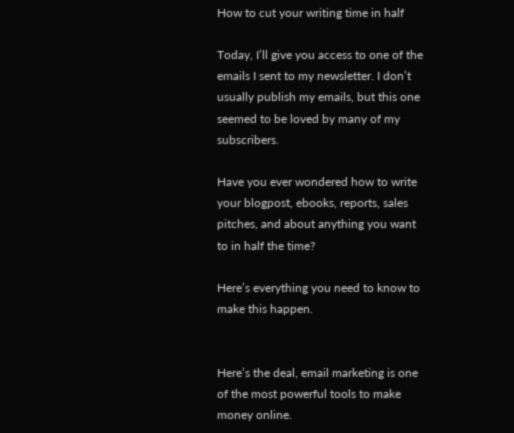How to cut your writing time in half

Today, I’ll give you access to one of the emails I sent to my newsletter. I don’t usually publish my emails, but this one seemed to be loved by many of my subscribers.

Have you ever wondered how to write your blogpost, ebooks, reports, sales pitches, and about anything you want to in half the time?

Here’s everything you need to know to make this happen.


Here’s the deal, email marketing is one of the most powerful tools to make money online.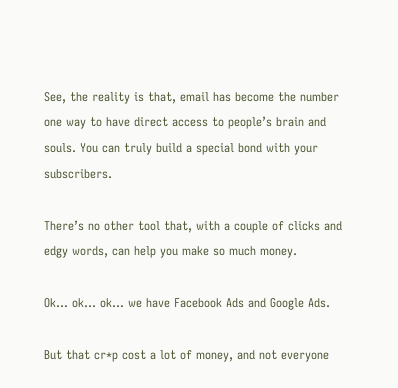See, the reality is that, email has become the number one way to have direct access to people’s brain and souls. You can truly build a special bond with your subscribers.

There’s no other tool that, with a couple of clicks and edgy words, can help you make so much money.

Ok… ok… ok… we have Facebook Ads and Google Ads.

But that cr*p cost a lot of money, and not everyone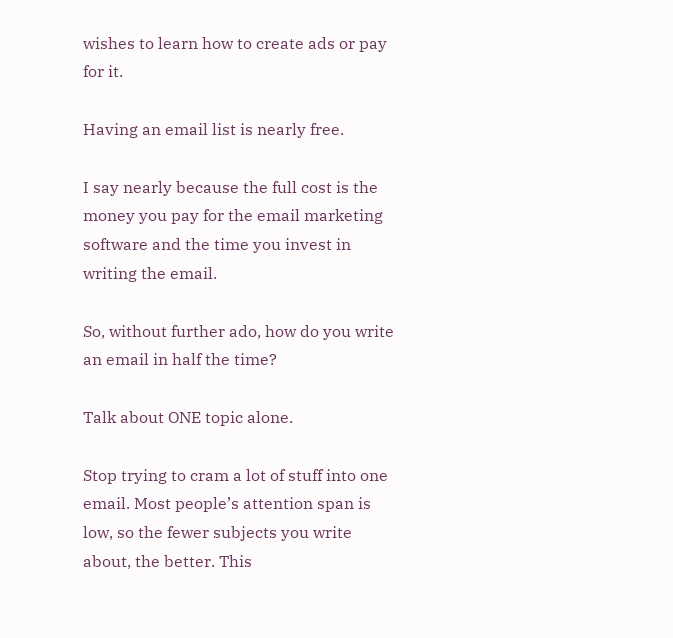wishes to learn how to create ads or pay for it.

Having an email list is nearly free.

I say nearly because the full cost is the money you pay for the email marketing software and the time you invest in writing the email.

So, without further ado, how do you write an email in half the time?

Talk about ONE topic alone.

Stop trying to cram a lot of stuff into one email. Most people’s attention span is low, so the fewer subjects you write about, the better. This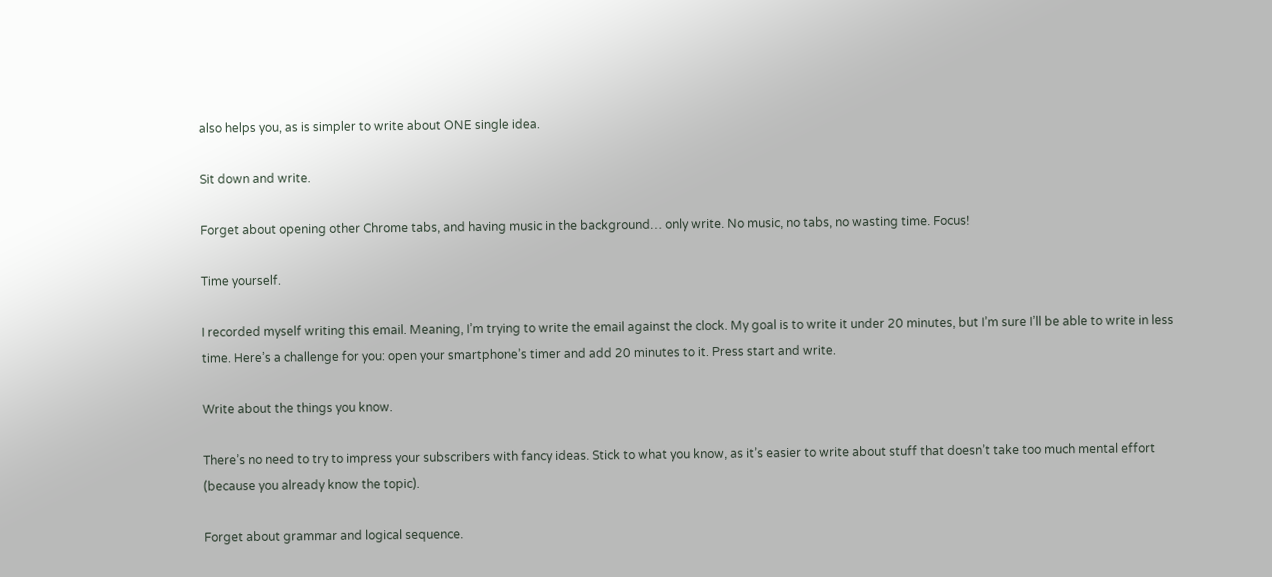also helps you, as is simpler to write about ONE single idea.

Sit down and write.

Forget about opening other Chrome tabs, and having music in the background… only write. No music, no tabs, no wasting time. Focus!

Time yourself.

I recorded myself writing this email. Meaning, I’m trying to write the email against the clock. My goal is to write it under 20 minutes, but I’m sure I’ll be able to write in less time. Here’s a challenge for you: open your smartphone’s timer and add 20 minutes to it. Press start and write.

Write about the things you know.

There’s no need to try to impress your subscribers with fancy ideas. Stick to what you know, as it’s easier to write about stuff that doesn’t take too much mental effort (because you already know the topic).

Forget about grammar and logical sequence.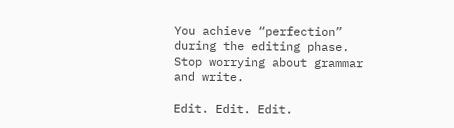You achieve “perfection” during the editing phase. Stop worrying about grammar and write.

Edit. Edit. Edit.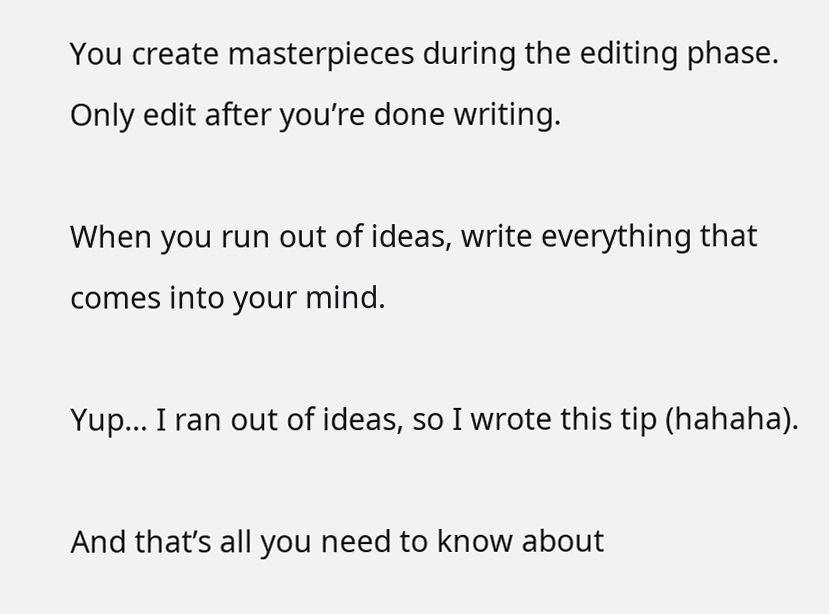You create masterpieces during the editing phase. Only edit after you’re done writing.

When you run out of ideas, write everything that comes into your mind.

Yup… I ran out of ideas, so I wrote this tip (hahaha).

And that’s all you need to know about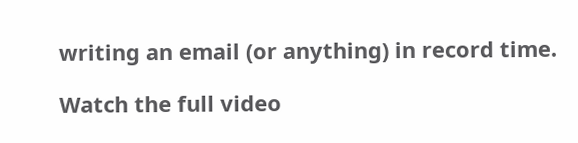writing an email (or anything) in record time.

Watch the full video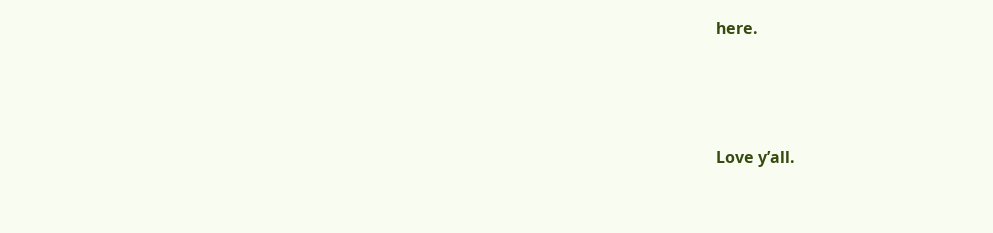here.



Love y’all.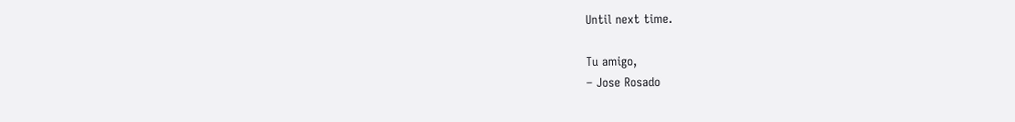Until next time.

Tu amigo,
– Jose Rosado